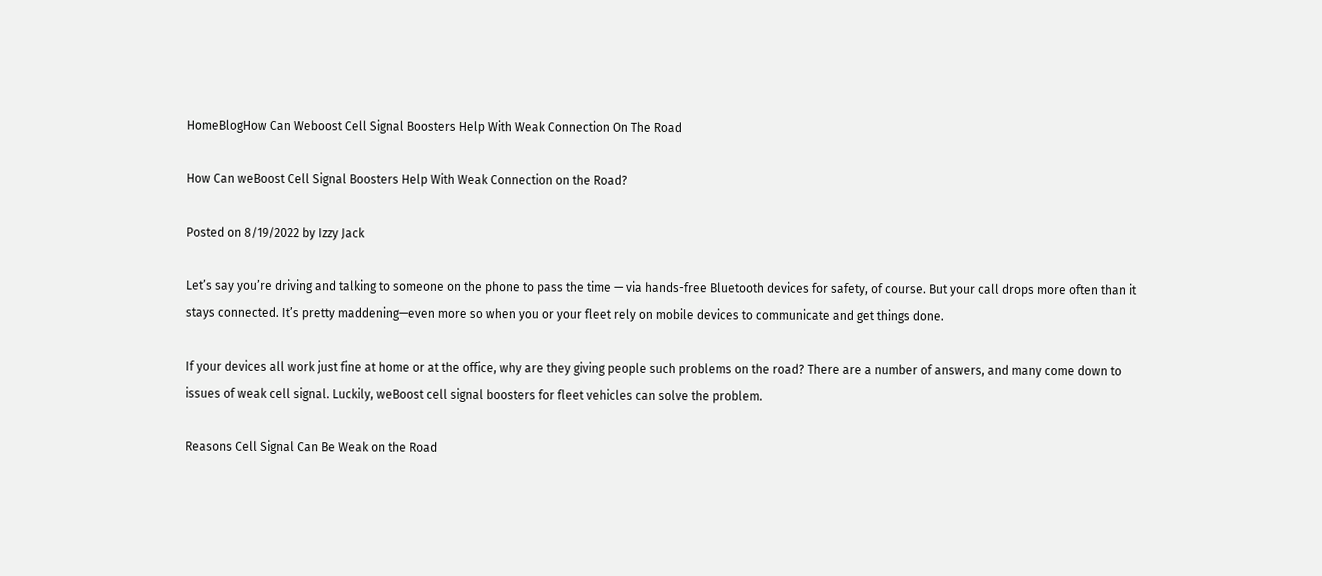HomeBlogHow Can Weboost Cell Signal Boosters Help With Weak Connection On The Road

How Can weBoost Cell Signal Boosters Help With Weak Connection on the Road?

Posted on 8/19/2022 by Izzy Jack

Let’s say you’re driving and talking to someone on the phone to pass the time — via hands-free Bluetooth devices for safety, of course. But your call drops more often than it stays connected. It’s pretty maddening—even more so when you or your fleet rely on mobile devices to communicate and get things done.

If your devices all work just fine at home or at the office, why are they giving people such problems on the road? There are a number of answers, and many come down to issues of weak cell signal. Luckily, weBoost cell signal boosters for fleet vehicles can solve the problem.

Reasons Cell Signal Can Be Weak on the Road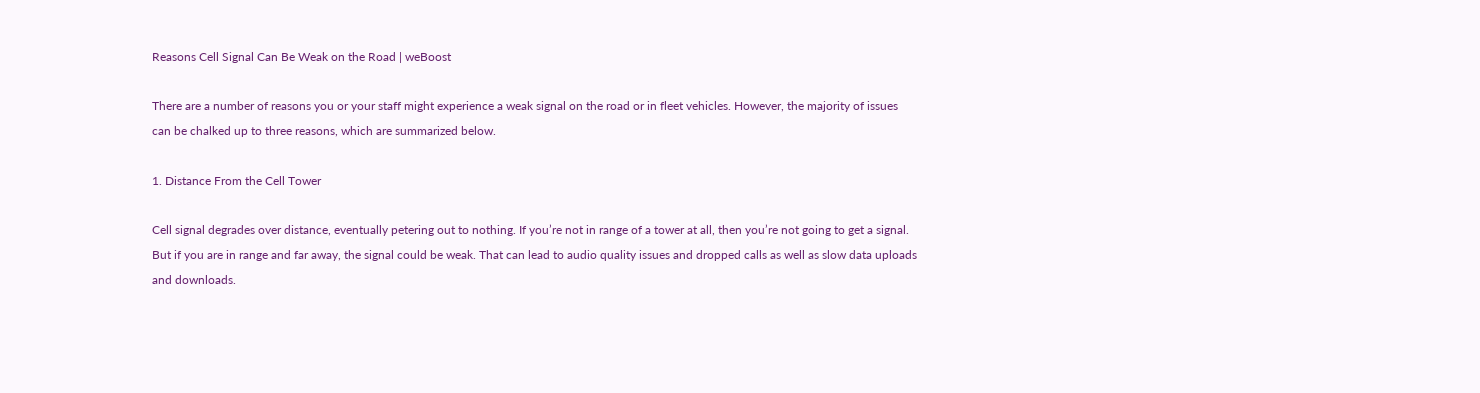Reasons Cell Signal Can Be Weak on the Road | weBoost

There are a number of reasons you or your staff might experience a weak signal on the road or in fleet vehicles. However, the majority of issues can be chalked up to three reasons, which are summarized below.

1. Distance From the Cell Tower

Cell signal degrades over distance, eventually petering out to nothing. If you’re not in range of a tower at all, then you’re not going to get a signal. But if you are in range and far away, the signal could be weak. That can lead to audio quality issues and dropped calls as well as slow data uploads and downloads.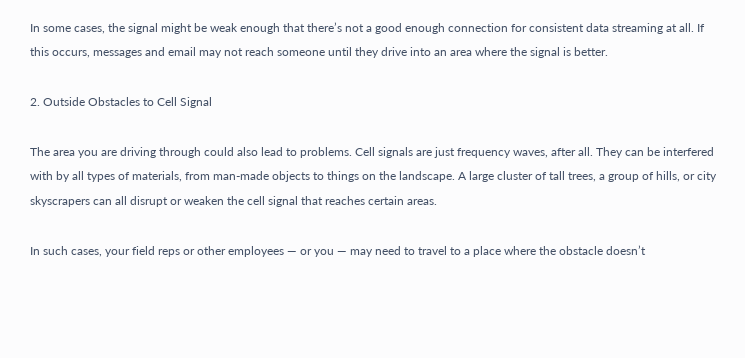In some cases, the signal might be weak enough that there’s not a good enough connection for consistent data streaming at all. If this occurs, messages and email may not reach someone until they drive into an area where the signal is better.

2. Outside Obstacles to Cell Signal

The area you are driving through could also lead to problems. Cell signals are just frequency waves, after all. They can be interfered with by all types of materials, from man-made objects to things on the landscape. A large cluster of tall trees, a group of hills, or city skyscrapers can all disrupt or weaken the cell signal that reaches certain areas.

In such cases, your field reps or other employees — or you — may need to travel to a place where the obstacle doesn’t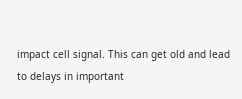impact cell signal. This can get old and lead to delays in important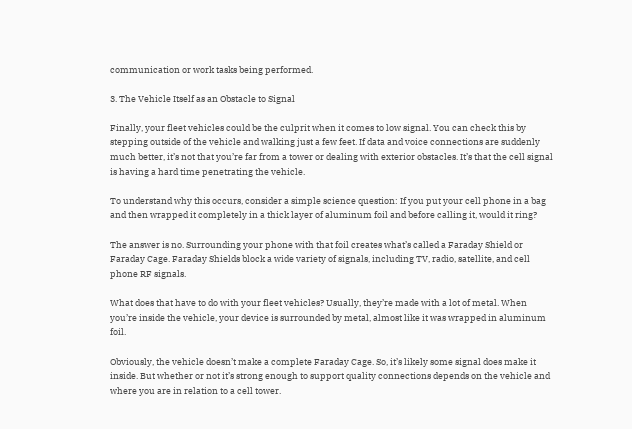communication or work tasks being performed.

3. The Vehicle Itself as an Obstacle to Signal

Finally, your fleet vehicles could be the culprit when it comes to low signal. You can check this by stepping outside of the vehicle and walking just a few feet. If data and voice connections are suddenly much better, it’s not that you’re far from a tower or dealing with exterior obstacles. It’s that the cell signal is having a hard time penetrating the vehicle.

To understand why this occurs, consider a simple science question: If you put your cell phone in a bag and then wrapped it completely in a thick layer of aluminum foil and before calling it, would it ring?

The answer is no. Surrounding your phone with that foil creates what’s called a Faraday Shield or Faraday Cage. Faraday Shields block a wide variety of signals, including TV, radio, satellite, and cell phone RF signals.

What does that have to do with your fleet vehicles? Usually, they’re made with a lot of metal. When you’re inside the vehicle, your device is surrounded by metal, almost like it was wrapped in aluminum foil.

Obviously, the vehicle doesn’t make a complete Faraday Cage. So, it’s likely some signal does make it inside. But whether or not it’s strong enough to support quality connections depends on the vehicle and where you are in relation to a cell tower.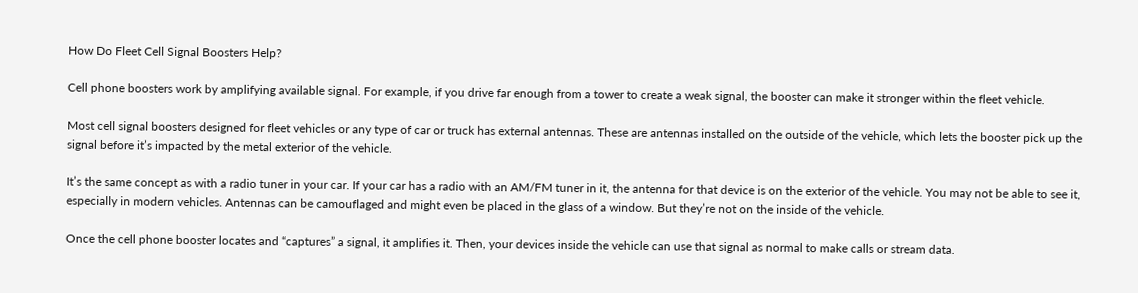How Do Fleet Cell Signal Boosters Help?

Cell phone boosters work by amplifying available signal. For example, if you drive far enough from a tower to create a weak signal, the booster can make it stronger within the fleet vehicle.

Most cell signal boosters designed for fleet vehicles or any type of car or truck has external antennas. These are antennas installed on the outside of the vehicle, which lets the booster pick up the signal before it’s impacted by the metal exterior of the vehicle.

It’s the same concept as with a radio tuner in your car. If your car has a radio with an AM/FM tuner in it, the antenna for that device is on the exterior of the vehicle. You may not be able to see it, especially in modern vehicles. Antennas can be camouflaged and might even be placed in the glass of a window. But they’re not on the inside of the vehicle.

Once the cell phone booster locates and “captures” a signal, it amplifies it. Then, your devices inside the vehicle can use that signal as normal to make calls or stream data.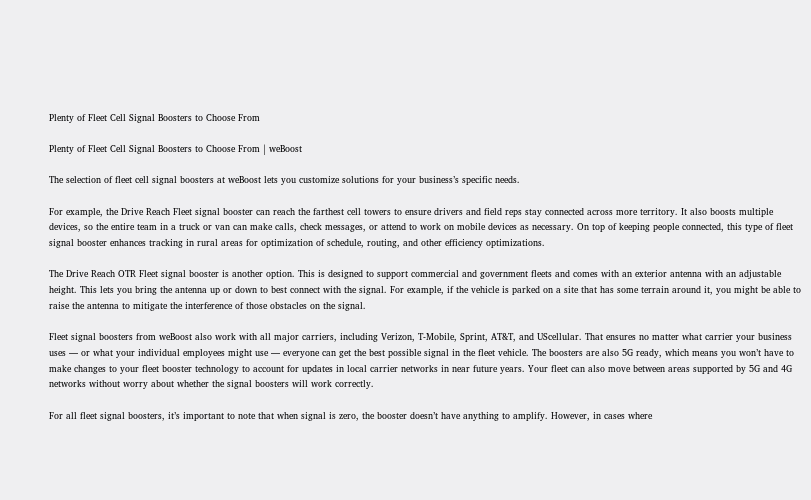Plenty of Fleet Cell Signal Boosters to Choose From

Plenty of Fleet Cell Signal Boosters to Choose From | weBoost

The selection of fleet cell signal boosters at weBoost lets you customize solutions for your business’s specific needs.

For example, the Drive Reach Fleet signal booster can reach the farthest cell towers to ensure drivers and field reps stay connected across more territory. It also boosts multiple devices, so the entire team in a truck or van can make calls, check messages, or attend to work on mobile devices as necessary. On top of keeping people connected, this type of fleet signal booster enhances tracking in rural areas for optimization of schedule, routing, and other efficiency optimizations.

The Drive Reach OTR Fleet signal booster is another option. This is designed to support commercial and government fleets and comes with an exterior antenna with an adjustable height. This lets you bring the antenna up or down to best connect with the signal. For example, if the vehicle is parked on a site that has some terrain around it, you might be able to raise the antenna to mitigate the interference of those obstacles on the signal.

Fleet signal boosters from weBoost also work with all major carriers, including Verizon, T-Mobile, Sprint, AT&T, and UScellular. That ensures no matter what carrier your business uses — or what your individual employees might use — everyone can get the best possible signal in the fleet vehicle. The boosters are also 5G ready, which means you won’t have to make changes to your fleet booster technology to account for updates in local carrier networks in near future years. Your fleet can also move between areas supported by 5G and 4G networks without worry about whether the signal boosters will work correctly.

For all fleet signal boosters, it’s important to note that when signal is zero, the booster doesn’t have anything to amplify. However, in cases where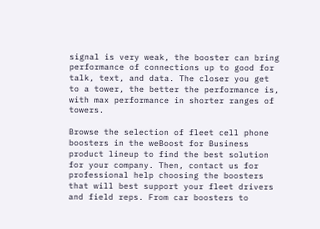signal is very weak, the booster can bring performance of connections up to good for talk, text, and data. The closer you get to a tower, the better the performance is, with max performance in shorter ranges of towers.

Browse the selection of fleet cell phone boosters in the weBoost for Business product lineup to find the best solution for your company. Then, contact us for professional help choosing the boosters that will best support your fleet drivers and field reps. From car boosters to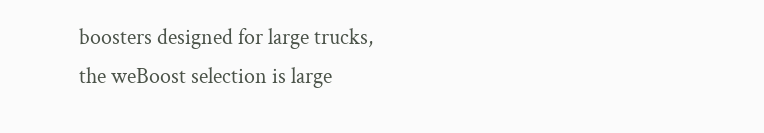boosters designed for large trucks, the weBoost selection is large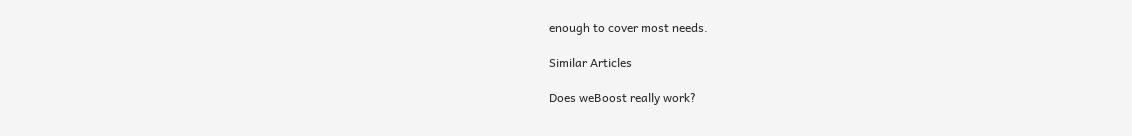enough to cover most needs.

Similar Articles

Does weBoost really work?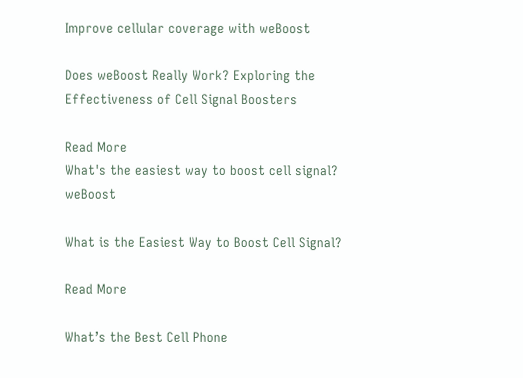Improve cellular coverage with weBoost

Does weBoost Really Work? Exploring the Effectiveness of Cell Signal Boosters

Read More
What's the easiest way to boost cell signal? weBoost

What is the Easiest Way to Boost Cell Signal?

Read More

What’s the Best Cell Phone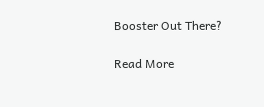Booster Out There?

Read More